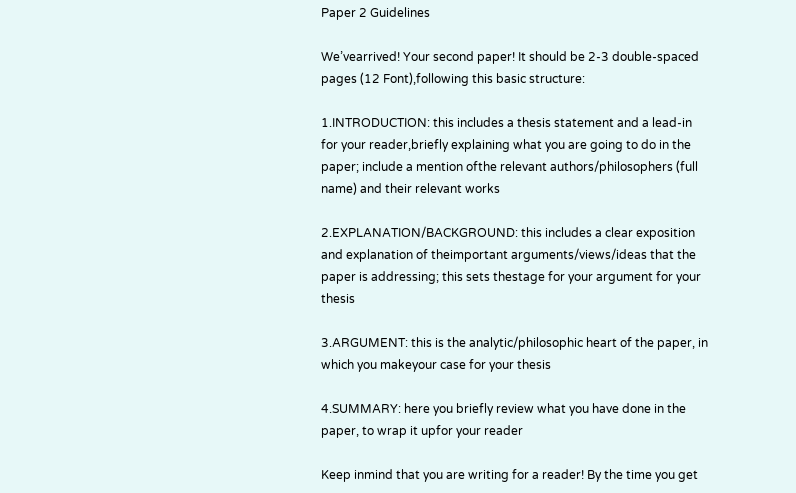Paper 2 Guidelines

We’vearrived! Your second paper! It should be 2-3 double-spaced pages (12 Font),following this basic structure:

1.INTRODUCTION: this includes a thesis statement and a lead-in for your reader,briefly explaining what you are going to do in the paper; include a mention ofthe relevant authors/philosophers (full name) and their relevant works

2.EXPLANATION/BACKGROUND: this includes a clear exposition and explanation of theimportant arguments/views/ideas that the paper is addressing; this sets thestage for your argument for your thesis

3.ARGUMENT: this is the analytic/philosophic heart of the paper, in which you makeyour case for your thesis

4.SUMMARY: here you briefly review what you have done in the paper, to wrap it upfor your reader

Keep inmind that you are writing for a reader! By the time you get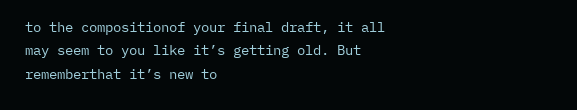to the compositionof your final draft, it all may seem to you like it’s getting old. But rememberthat it’s new to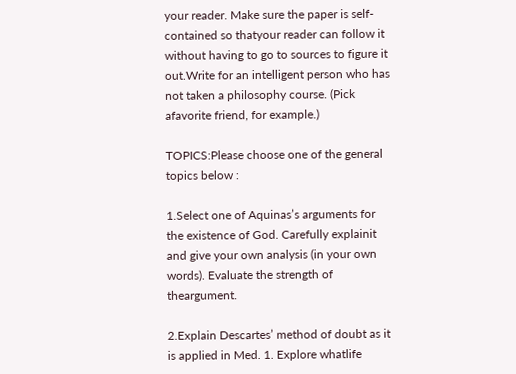your reader. Make sure the paper is self-contained so thatyour reader can follow it without having to go to sources to figure it out.Write for an intelligent person who has not taken a philosophy course. (Pick afavorite friend, for example.)

TOPICS:Please choose one of the general topics below :

1.Select one of Aquinas’s arguments for the existence of God. Carefully explainit and give your own analysis (in your own words). Evaluate the strength of theargument.

2.Explain Descartes’ method of doubt as it is applied in Med. 1. Explore whatlife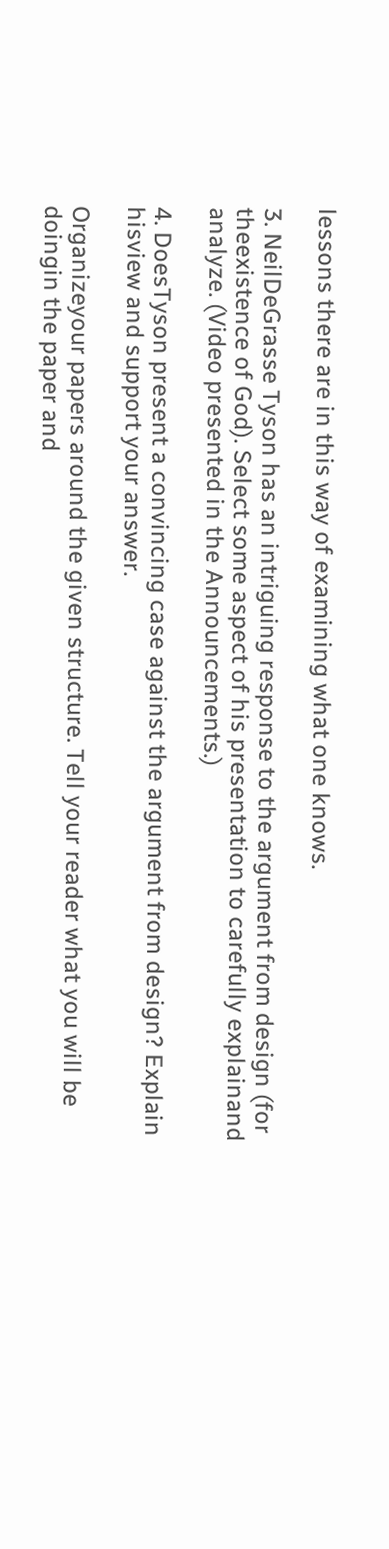lessons there are in this way of examining what one knows.

3. NeilDeGrasse Tyson has an intriguing response to the argument from design (for theexistence of God). Select some aspect of his presentation to carefully explainand analyze. (Video presented in the Announcements.)

4. DoesTyson present a convincing case against the argument from design? Explain hisview and support your answer.

Organizeyour papers around the given structure. Tell your reader what you will be doingin the paper and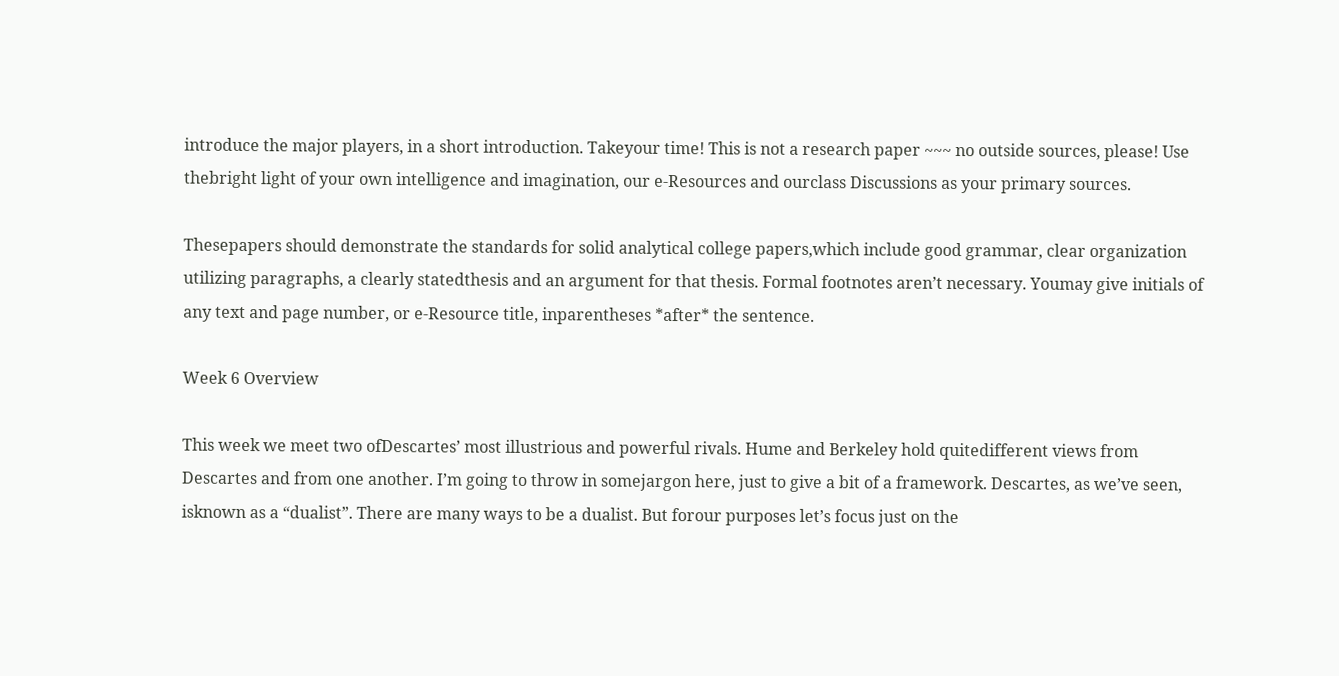introduce the major players, in a short introduction. Takeyour time! This is not a research paper ~~~ no outside sources, please! Use thebright light of your own intelligence and imagination, our e-Resources and ourclass Discussions as your primary sources.

Thesepapers should demonstrate the standards for solid analytical college papers,which include good grammar, clear organization utilizing paragraphs, a clearly statedthesis and an argument for that thesis. Formal footnotes aren’t necessary. Youmay give initials of any text and page number, or e-Resource title, inparentheses *after* the sentence.

Week 6 Overview

This week we meet two ofDescartes’ most illustrious and powerful rivals. Hume and Berkeley hold quitedifferent views from Descartes and from one another. I’m going to throw in somejargon here, just to give a bit of a framework. Descartes, as we’ve seen, isknown as a “dualist”. There are many ways to be a dualist. But forour purposes let’s focus just on the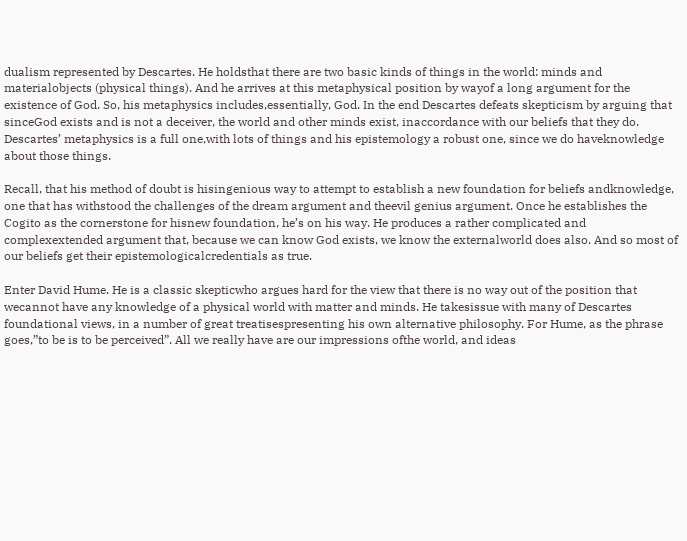dualism represented by Descartes. He holdsthat there are two basic kinds of things in the world: minds and materialobjects (physical things). And he arrives at this metaphysical position by wayof a long argument for the existence of God. So, his metaphysics includes,essentially, God. In the end Descartes defeats skepticism by arguing that sinceGod exists and is not a deceiver, the world and other minds exist, inaccordance with our beliefs that they do. Descartes’ metaphysics is a full one,with lots of things and his epistemology a robust one, since we do haveknowledge about those things.

Recall, that his method of doubt is hisingenious way to attempt to establish a new foundation for beliefs andknowledge, one that has withstood the challenges of the dream argument and theevil genius argument. Once he establishes the Cogito as the cornerstone for hisnew foundation, he’s on his way. He produces a rather complicated and complexextended argument that, because we can know God exists, we know the externalworld does also. And so most of our beliefs get their epistemologicalcredentials as true.

Enter David Hume. He is a classic skepticwho argues hard for the view that there is no way out of the position that wecannot have any knowledge of a physical world with matter and minds. He takesissue with many of Descartes foundational views, in a number of great treatisespresenting his own alternative philosophy. For Hume, as the phrase goes,”to be is to be perceived”. All we really have are our impressions ofthe world, and ideas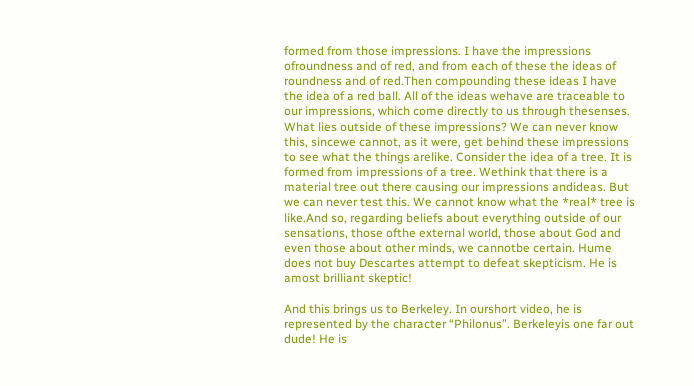formed from those impressions. I have the impressions ofroundness and of red, and from each of these the ideas of roundness and of red.Then compounding these ideas I have the idea of a red ball. All of the ideas wehave are traceable to our impressions, which come directly to us through thesenses. What lies outside of these impressions? We can never know this, sincewe cannot, as it were, get behind these impressions to see what the things arelike. Consider the idea of a tree. It is formed from impressions of a tree. Wethink that there is a material tree out there causing our impressions andideas. But we can never test this. We cannot know what the *real* tree is like.And so, regarding beliefs about everything outside of our sensations, those ofthe external world, those about God and even those about other minds, we cannotbe certain. Hume does not buy Descartes attempt to defeat skepticism. He is amost brilliant skeptic!

And this brings us to Berkeley. In ourshort video, he is represented by the character “Philonus”. Berkeleyis one far out dude! He is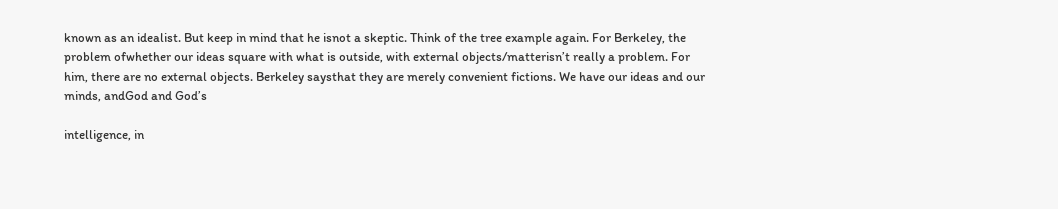known as an idealist. But keep in mind that he isnot a skeptic. Think of the tree example again. For Berkeley, the problem ofwhether our ideas square with what is outside, with external objects/matterisn’t really a problem. For him, there are no external objects. Berkeley saysthat they are merely convenient fictions. We have our ideas and our minds, andGod and God’s

intelligence, in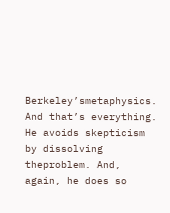Berkeley’smetaphysics. And that’s everything. He avoids skepticism by dissolving theproblem. And, again, he does so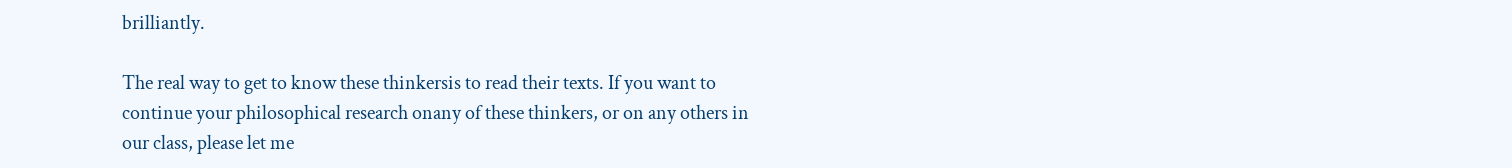brilliantly.

The real way to get to know these thinkersis to read their texts. If you want to continue your philosophical research onany of these thinkers, or on any others in our class, please let me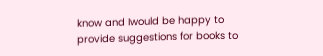know and Iwould be happy to provide suggestions for books to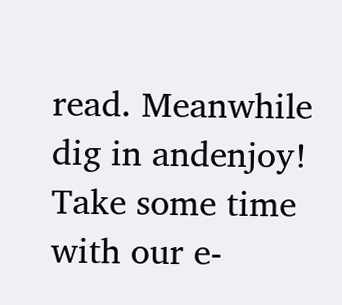read. Meanwhile dig in andenjoy! Take some time with our e-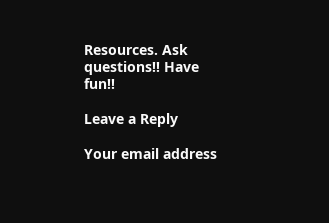Resources. Ask questions!! Have fun!!

Leave a Reply

Your email address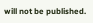will not be published.